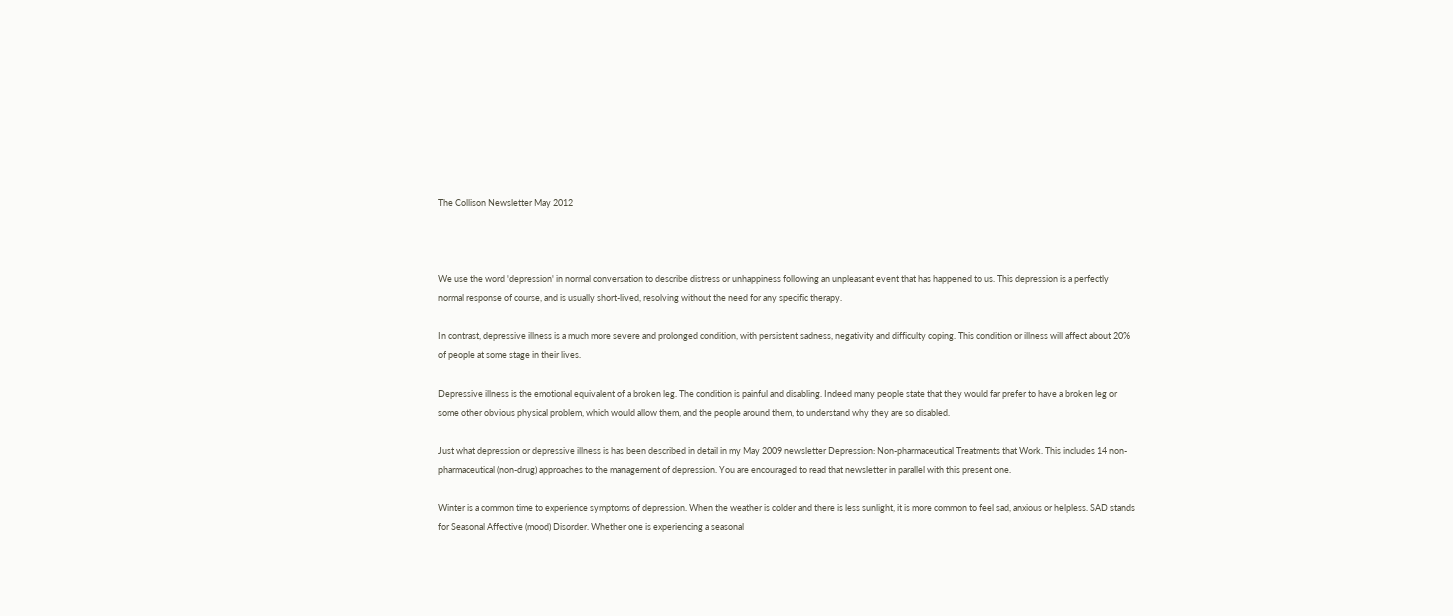The Collison Newsletter May 2012



We use the word 'depression' in normal conversation to describe distress or unhappiness following an unpleasant event that has happened to us. This depression is a perfectly normal response of course, and is usually short-lived, resolving without the need for any specific therapy.

In contrast, depressive illness is a much more severe and prolonged condition, with persistent sadness, negativity and difficulty coping. This condition or illness will affect about 20% of people at some stage in their lives.

Depressive illness is the emotional equivalent of a broken leg. The condition is painful and disabling. Indeed many people state that they would far prefer to have a broken leg or some other obvious physical problem, which would allow them, and the people around them, to understand why they are so disabled.

Just what depression or depressive illness is has been described in detail in my May 2009 newsletter Depression: Non-pharmaceutical Treatments that Work. This includes 14 non-pharmaceutical (non-drug) approaches to the management of depression. You are encouraged to read that newsletter in parallel with this present one.

Winter is a common time to experience symptoms of depression. When the weather is colder and there is less sunlight, it is more common to feel sad, anxious or helpless. SAD stands for Seasonal Affective (mood) Disorder. Whether one is experiencing a seasonal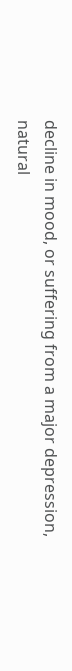decline in mood, or suffering from a major depression, natural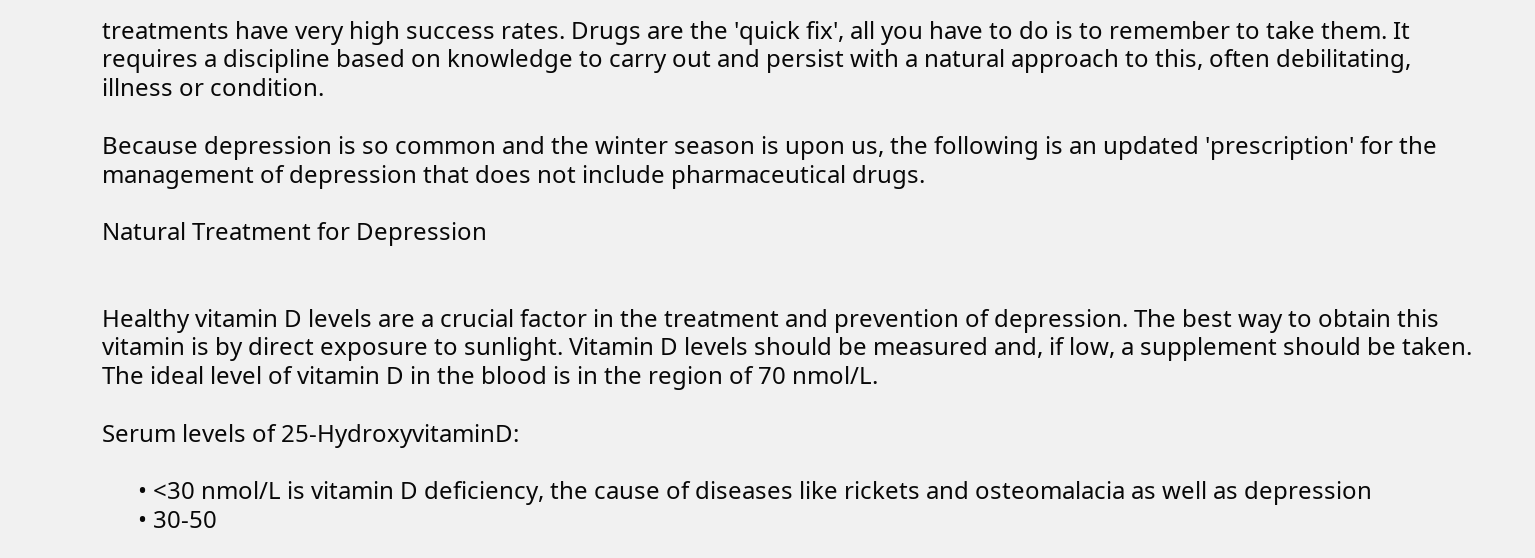treatments have very high success rates. Drugs are the 'quick fix', all you have to do is to remember to take them. It requires a discipline based on knowledge to carry out and persist with a natural approach to this, often debilitating, illness or condition.

Because depression is so common and the winter season is upon us, the following is an updated 'prescription' for the management of depression that does not include pharmaceutical drugs.

Natural Treatment for Depression


Healthy vitamin D levels are a crucial factor in the treatment and prevention of depression. The best way to obtain this vitamin is by direct exposure to sunlight. Vitamin D levels should be measured and, if low, a supplement should be taken. The ideal level of vitamin D in the blood is in the region of 70 nmol/L.

Serum levels of 25-HydroxyvitaminD:

      • <30 nmol/L is vitamin D deficiency, the cause of diseases like rickets and osteomalacia as well as depression
      • 30-50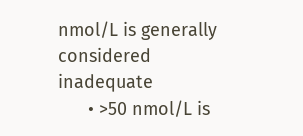nmol/L is generally considered inadequate
      • >50 nmol/L is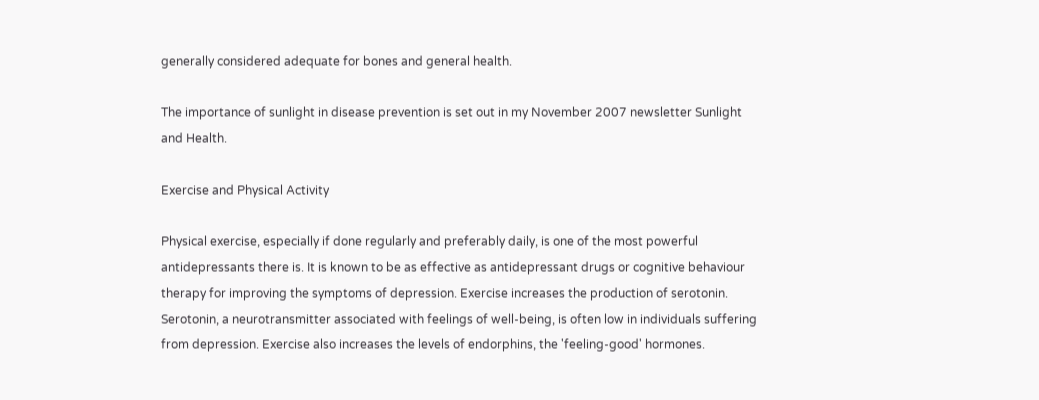generally considered adequate for bones and general health.

The importance of sunlight in disease prevention is set out in my November 2007 newsletter Sunlight and Health.

Exercise and Physical Activity

Physical exercise, especially if done regularly and preferably daily, is one of the most powerful antidepressants there is. It is known to be as effective as antidepressant drugs or cognitive behaviour therapy for improving the symptoms of depression. Exercise increases the production of serotonin. Serotonin, a neurotransmitter associated with feelings of well-being, is often low in individuals suffering from depression. Exercise also increases the levels of endorphins, the 'feeling-good' hormones.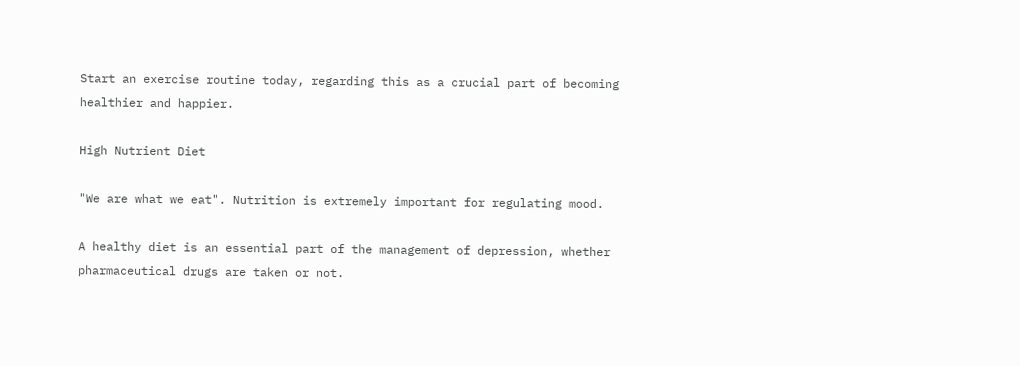Start an exercise routine today, regarding this as a crucial part of becoming healthier and happier.

High Nutrient Diet

"We are what we eat". Nutrition is extremely important for regulating mood.

A healthy diet is an essential part of the management of depression, whether pharmaceutical drugs are taken or not.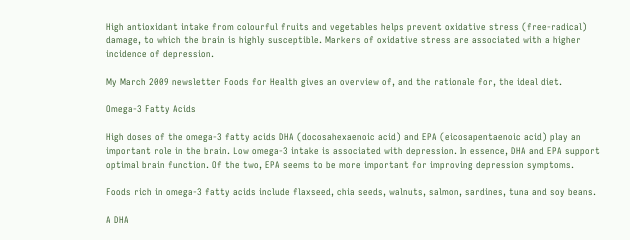High antioxidant intake from colourful fruits and vegetables helps prevent oxidative stress (free-radical) damage, to which the brain is highly susceptible. Markers of oxidative stress are associated with a higher incidence of depression.

My March 2009 newsletter Foods for Health gives an overview of, and the rationale for, the ideal diet.

Omega-3 Fatty Acids

High doses of the omega-3 fatty acids DHA (docosahexaenoic acid) and EPA (eicosapentaenoic acid) play an important role in the brain. Low omega-3 intake is associated with depression. In essence, DHA and EPA support optimal brain function. Of the two, EPA seems to be more important for improving depression symptoms.

Foods rich in omega-3 fatty acids include flaxseed, chia seeds, walnuts, salmon, sardines, tuna and soy beans.

A DHA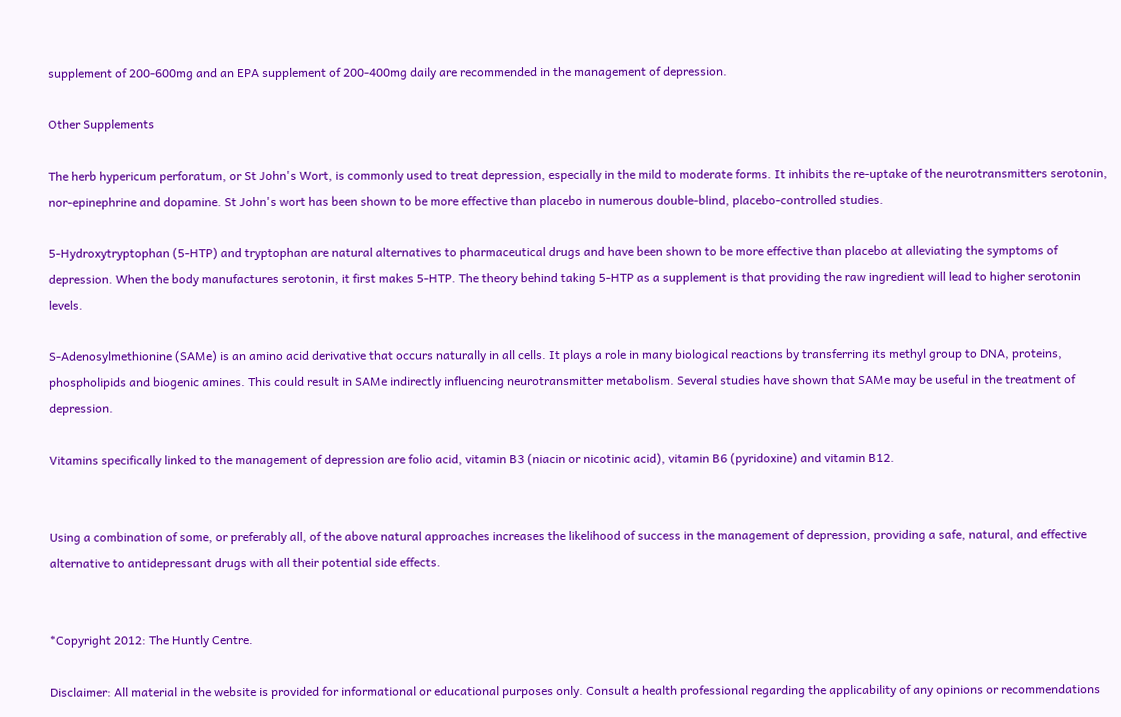supplement of 200-600mg and an EPA supplement of 200-400mg daily are recommended in the management of depression.

Other Supplements

The herb hypericum perforatum, or St John's Wort, is commonly used to treat depression, especially in the mild to moderate forms. It inhibits the re-uptake of the neurotransmitters serotonin, nor-epinephrine and dopamine. St John's wort has been shown to be more effective than placebo in numerous double-blind, placebo-controlled studies.

5-Hydroxytryptophan (5-HTP) and tryptophan are natural alternatives to pharmaceutical drugs and have been shown to be more effective than placebo at alleviating the symptoms of depression. When the body manufactures serotonin, it first makes 5-HTP. The theory behind taking 5-HTP as a supplement is that providing the raw ingredient will lead to higher serotonin levels.

S-Adenosylmethionine (SAMe) is an amino acid derivative that occurs naturally in all cells. It plays a role in many biological reactions by transferring its methyl group to DNA, proteins, phospholipids and biogenic amines. This could result in SAMe indirectly influencing neurotransmitter metabolism. Several studies have shown that SAMe may be useful in the treatment of depression.

Vitamins specifically linked to the management of depression are folio acid, vitamin B3 (niacin or nicotinic acid), vitamin B6 (pyridoxine) and vitamin B12.


Using a combination of some, or preferably all, of the above natural approaches increases the likelihood of success in the management of depression, providing a safe, natural, and effective alternative to antidepressant drugs with all their potential side effects.


*Copyright 2012: The Huntly Centre.

Disclaimer: All material in the website is provided for informational or educational purposes only. Consult a health professional regarding the applicability of any opinions or recommendations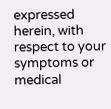expressed herein, with respect to your symptoms or medical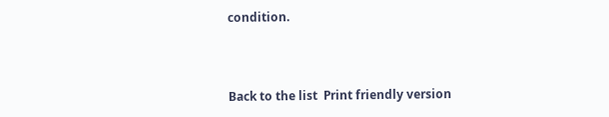condition.



Back to the list  Print friendly version